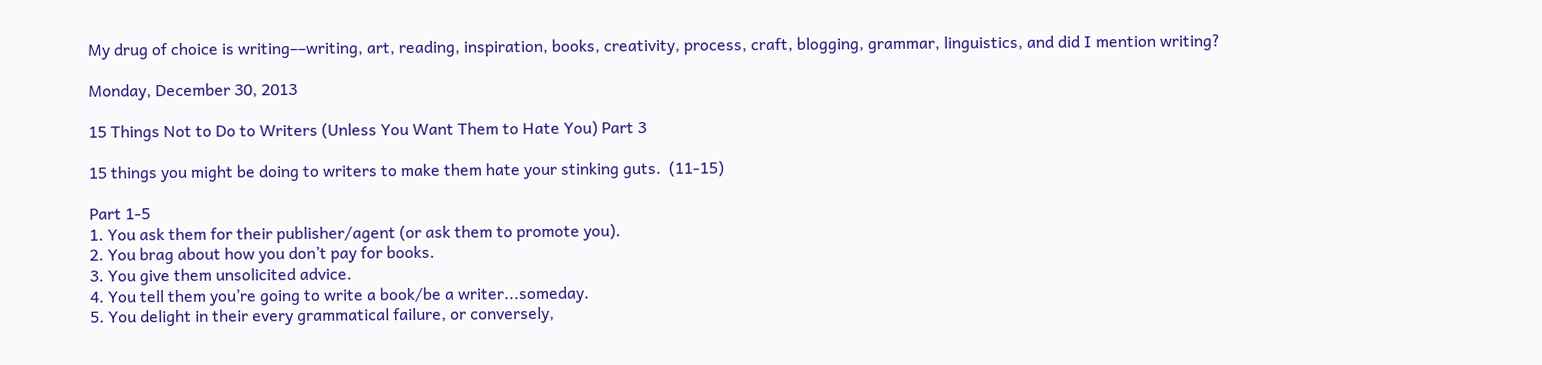My drug of choice is writing––writing, art, reading, inspiration, books, creativity, process, craft, blogging, grammar, linguistics, and did I mention writing?

Monday, December 30, 2013

15 Things Not to Do to Writers (Unless You Want Them to Hate You) Part 3

15 things you might be doing to writers to make them hate your stinking guts.  (11-15)

Part 1-5
1. You ask them for their publisher/agent (or ask them to promote you).
2. You brag about how you don’t pay for books.
3. You give them unsolicited advice.
4. You tell them you’re going to write a book/be a writer...someday.
5. You delight in their every grammatical failure, or conversely,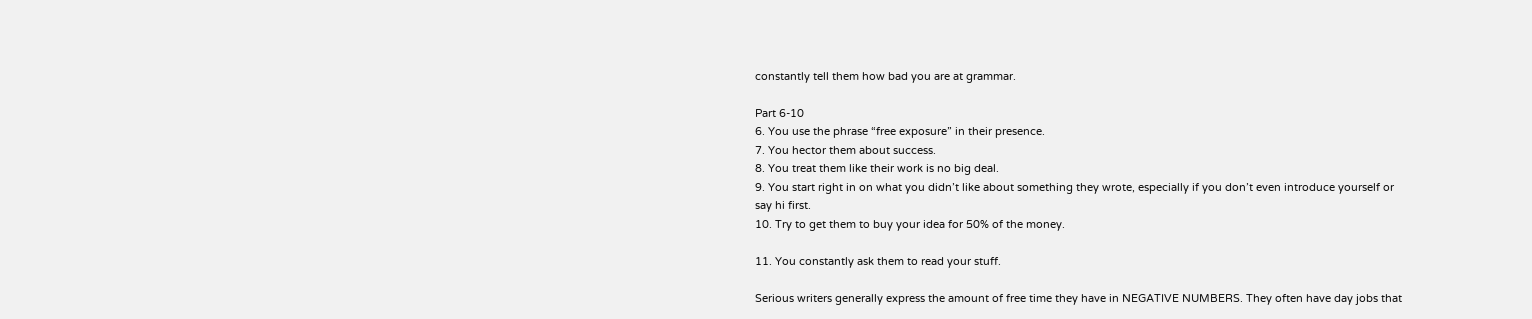constantly tell them how bad you are at grammar.

Part 6-10
6. You use the phrase “free exposure” in their presence.
7. You hector them about success.
8. You treat them like their work is no big deal.
9. You start right in on what you didn’t like about something they wrote, especially if you don’t even introduce yourself or say hi first.
10. Try to get them to buy your idea for 50% of the money.

11. You constantly ask them to read your stuff.

Serious writers generally express the amount of free time they have in NEGATIVE NUMBERS. They often have day jobs that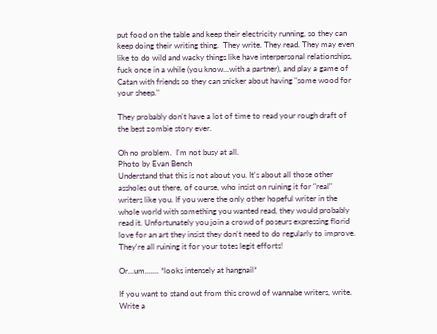put food on the table and keep their electricity running, so they can keep doing their writing thing.  They write. They read. They may even like to do wild and wacky things like have interpersonal relationships, fuck once in a while (you know...with a partner), and play a game of Catan with friends so they can snicker about having "some wood for your sheep."

They probably don't have a lot of time to read your rough draft of the best zombie story ever.

Oh no problem.  I'm not busy at all.
Photo by Evan Bench
Understand that this is not about you. It's about all those other assholes out there, of course, who insist on ruining it for "real" writers like you. If you were the only other hopeful writer in the whole world with something you wanted read, they would probably read it. Unfortunately you join a crowd of poseurs expressing florid love for an art they insist they don't need to do regularly to improve. They're all ruining it for your totes legit efforts!

Or...um....... *looks intensely at hangnail*

If you want to stand out from this crowd of wannabe writers, write. Write a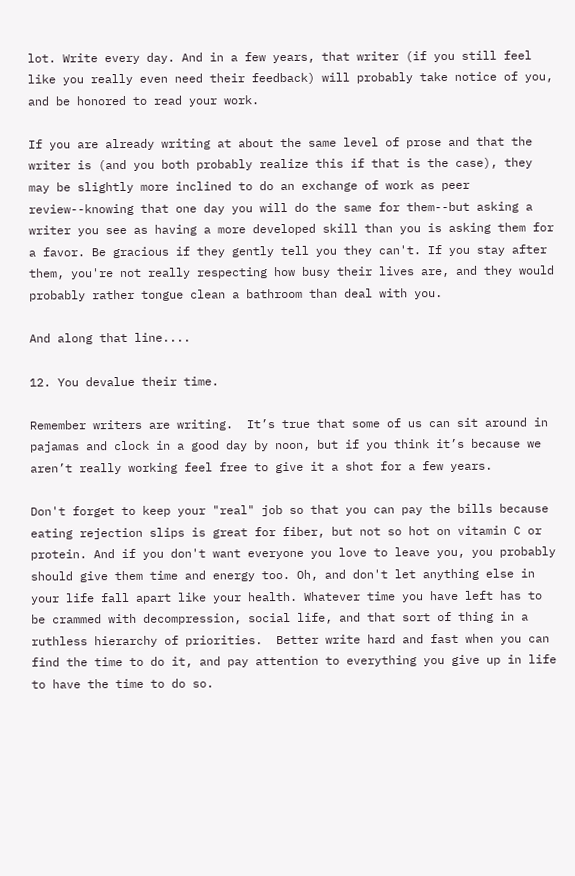lot. Write every day. And in a few years, that writer (if you still feel like you really even need their feedback) will probably take notice of you, and be honored to read your work.

If you are already writing at about the same level of prose and that the writer is (and you both probably realize this if that is the case), they may be slightly more inclined to do an exchange of work as peer review--knowing that one day you will do the same for them--but asking a writer you see as having a more developed skill than you is asking them for a favor. Be gracious if they gently tell you they can't. If you stay after them, you're not really respecting how busy their lives are, and they would probably rather tongue clean a bathroom than deal with you.

And along that line....

12. You devalue their time.

Remember writers are writing.  It’s true that some of us can sit around in pajamas and clock in a good day by noon, but if you think it’s because we aren’t really working feel free to give it a shot for a few years.

Don't forget to keep your "real" job so that you can pay the bills because eating rejection slips is great for fiber, but not so hot on vitamin C or protein. And if you don't want everyone you love to leave you, you probably should give them time and energy too. Oh, and don't let anything else in your life fall apart like your health. Whatever time you have left has to be crammed with decompression, social life, and that sort of thing in a ruthless hierarchy of priorities.  Better write hard and fast when you can find the time to do it, and pay attention to everything you give up in life to have the time to do so.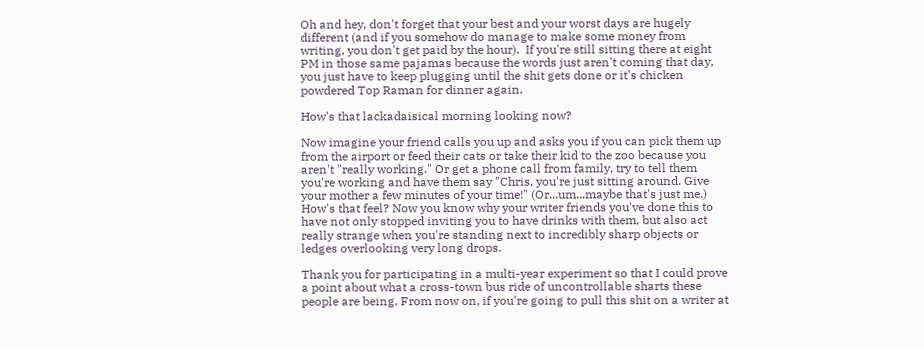Oh and hey, don't forget that your best and your worst days are hugely different (and if you somehow do manage to make some money from writing, you don't get paid by the hour).  If you're still sitting there at eight PM in those same pajamas because the words just aren't coming that day, you just have to keep plugging until the shit gets done or it's chicken powdered Top Raman for dinner again.

How's that lackadaisical morning looking now?

Now imagine your friend calls you up and asks you if you can pick them up from the airport or feed their cats or take their kid to the zoo because you aren't "really working." Or get a phone call from family, try to tell them you're working and have them say "Chris, you're just sitting around. Give your mother a few minutes of your time!" (Or...um...maybe that's just me.)  How's that feel? Now you know why your writer friends you've done this to have not only stopped inviting you to have drinks with them, but also act really strange when you're standing next to incredibly sharp objects or ledges overlooking very long drops.

Thank you for participating in a multi-year experiment so that I could prove a point about what a cross-town bus ride of uncontrollable sharts these people are being. From now on, if you're going to pull this shit on a writer at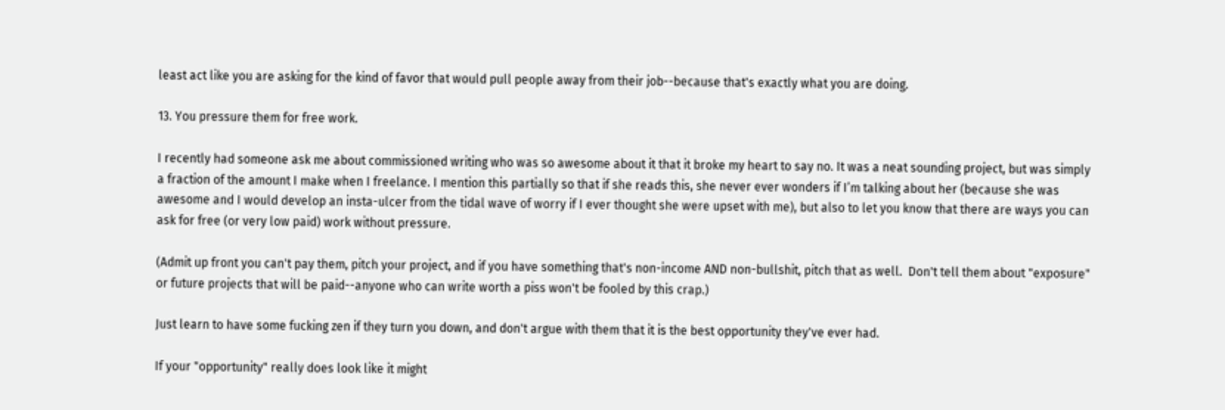least act like you are asking for the kind of favor that would pull people away from their job--because that's exactly what you are doing.

13. You pressure them for free work.

I recently had someone ask me about commissioned writing who was so awesome about it that it broke my heart to say no. It was a neat sounding project, but was simply a fraction of the amount I make when I freelance. I mention this partially so that if she reads this, she never ever wonders if I’m talking about her (because she was awesome and I would develop an insta-ulcer from the tidal wave of worry if I ever thought she were upset with me), but also to let you know that there are ways you can ask for free (or very low paid) work without pressure.

(Admit up front you can't pay them, pitch your project, and if you have something that's non-income AND non-bullshit, pitch that as well.  Don't tell them about "exposure" or future projects that will be paid--anyone who can write worth a piss won't be fooled by this crap.)

Just learn to have some fucking zen if they turn you down, and don't argue with them that it is the best opportunity they've ever had.

If your "opportunity" really does look like it might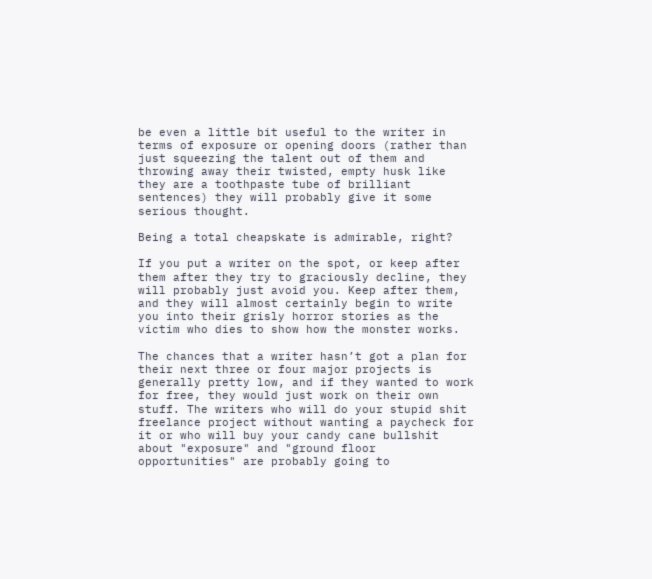be even a little bit useful to the writer in terms of exposure or opening doors (rather than just squeezing the talent out of them and throwing away their twisted, empty husk like they are a toothpaste tube of brilliant sentences) they will probably give it some serious thought.

Being a total cheapskate is admirable, right?

If you put a writer on the spot, or keep after them after they try to graciously decline, they will probably just avoid you. Keep after them, and they will almost certainly begin to write you into their grisly horror stories as the victim who dies to show how the monster works.

The chances that a writer hasn’t got a plan for their next three or four major projects is generally pretty low, and if they wanted to work for free, they would just work on their own stuff. The writers who will do your stupid shit freelance project without wanting a paycheck for it or who will buy your candy cane bullshit about "exposure" and "ground floor opportunities" are probably going to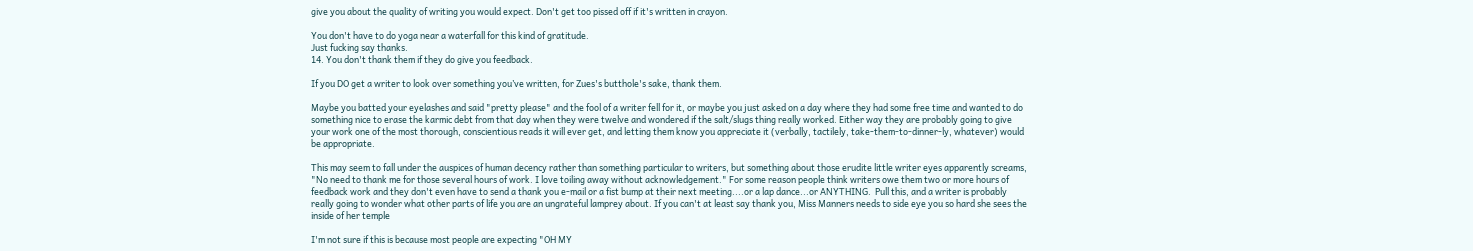give you about the quality of writing you would expect. Don't get too pissed off if it's written in crayon.

You don't have to do yoga near a waterfall for this kind of gratitude.
Just fucking say thanks.
14. You don't thank them if they do give you feedback.

If you DO get a writer to look over something you’ve written, for Zues's butthole's sake, thank them.

Maybe you batted your eyelashes and said "pretty please" and the fool of a writer fell for it, or maybe you just asked on a day where they had some free time and wanted to do something nice to erase the karmic debt from that day when they were twelve and wondered if the salt/slugs thing really worked. Either way they are probably going to give your work one of the most thorough, conscientious reads it will ever get, and letting them know you appreciate it (verbally, tactilely, take-them-to-dinner-ly, whatever) would be appropriate.

This may seem to fall under the auspices of human decency rather than something particular to writers, but something about those erudite little writer eyes apparently screams, "No need to thank me for those several hours of work. I love toiling away without acknowledgement." For some reason people think writers owe them two or more hours of feedback work and they don't even have to send a thank you e-mail or a fist bump at their next meeting....or a lap dance...or ANYTHING.  Pull this, and a writer is probably really going to wonder what other parts of life you are an ungrateful lamprey about. If you can't at least say thank you, Miss Manners needs to side eye you so hard she sees the inside of her temple

I'm not sure if this is because most people are expecting "OH MY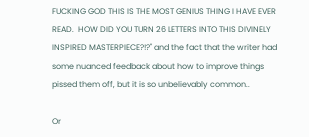FUCKING GOD THIS IS THE MOST GENIUS THING I HAVE EVER READ.  HOW DID YOU TURN 26 LETTERS INTO THIS DIVINELY INSPIRED MASTERPIECE?!?" and the fact that the writer had some nuanced feedback about how to improve things pissed them off, but it is so unbelievably common..

Or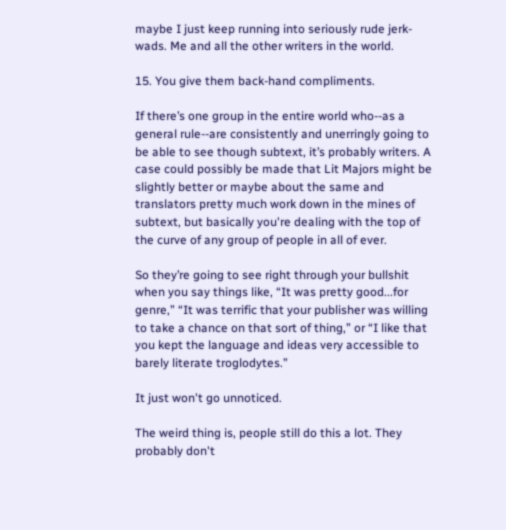maybe I just keep running into seriously rude jerk-wads. Me and all the other writers in the world.

15. You give them back-hand compliments.

If there’s one group in the entire world who--as a general rule--are consistently and unerringly going to be able to see though subtext, it’s probably writers. A case could possibly be made that Lit Majors might be slightly better or maybe about the same and translators pretty much work down in the mines of subtext, but basically you're dealing with the top of the curve of any group of people in all of ever.

So they’re going to see right through your bullshit when you say things like, “It was pretty good...for genre,” “It was terrific that your publisher was willing to take a chance on that sort of thing,” or “I like that you kept the language and ideas very accessible to barely literate troglodytes.”

It just won't go unnoticed.

The weird thing is, people still do this a lot. They probably don't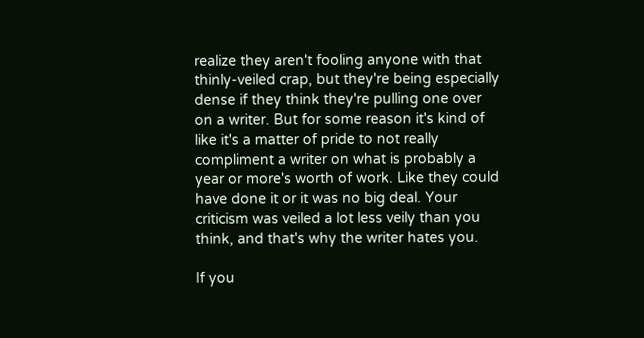realize they aren't fooling anyone with that thinly-veiled crap, but they're being especially dense if they think they're pulling one over on a writer. But for some reason it's kind of like it's a matter of pride to not really compliment a writer on what is probably a year or more's worth of work. Like they could have done it or it was no big deal. Your criticism was veiled a lot less veily than you think, and that's why the writer hates you.

If you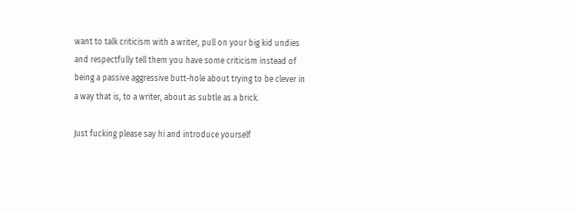want to talk criticism with a writer, pull on your big kid undies and respectfully tell them you have some criticism instead of being a passive aggressive butt-hole about trying to be clever in a way that is, to a writer, about as subtle as a brick.

Just fucking please say hi and introduce yourself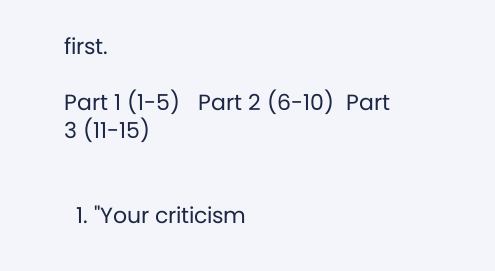first.

Part 1 (1-5)   Part 2 (6-10)  Part 3 (11-15)


  1. "Your criticism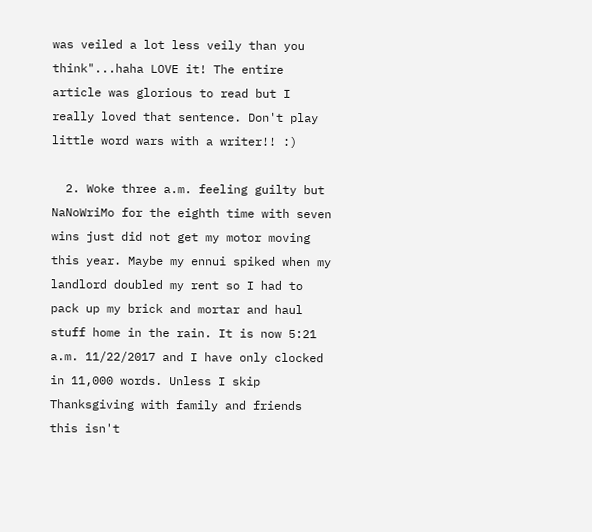was veiled a lot less veily than you think"...haha LOVE it! The entire article was glorious to read but I really loved that sentence. Don't play little word wars with a writer!! :)

  2. Woke three a.m. feeling guilty but NaNoWriMo for the eighth time with seven wins just did not get my motor moving this year. Maybe my ennui spiked when my landlord doubled my rent so I had to pack up my brick and mortar and haul stuff home in the rain. It is now 5:21 a.m. 11/22/2017 and I have only clocked in 11,000 words. Unless I skip Thanksgiving with family and friends this isn't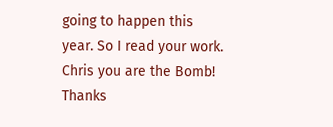going to happen this year. So I read your work. Chris you are the Bomb! Thanks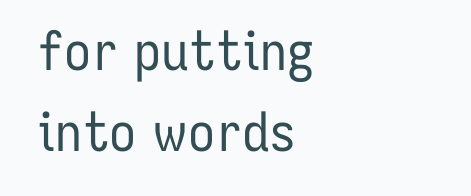for putting into words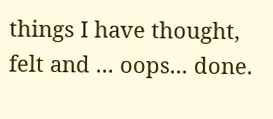things I have thought, felt and ... oops... done.